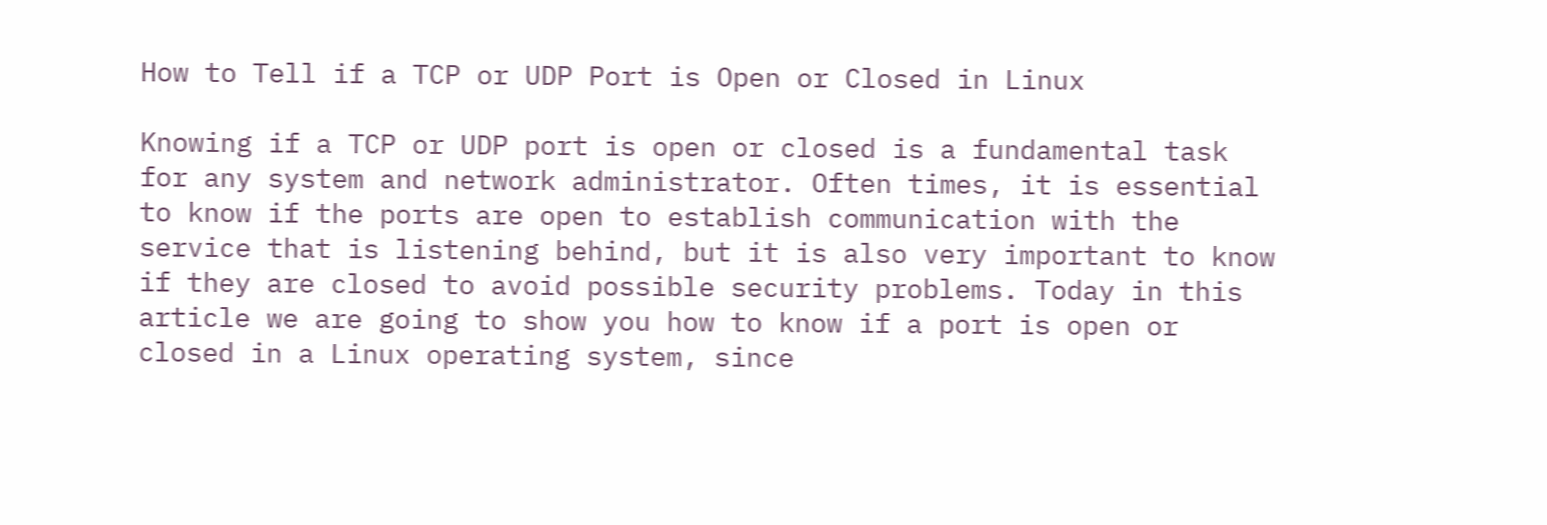How to Tell if a TCP or UDP Port is Open or Closed in Linux

Knowing if a TCP or UDP port is open or closed is a fundamental task for any system and network administrator. Often times, it is essential to know if the ports are open to establish communication with the service that is listening behind, but it is also very important to know if they are closed to avoid possible security problems. Today in this article we are going to show you how to know if a port is open or closed in a Linux operating system, since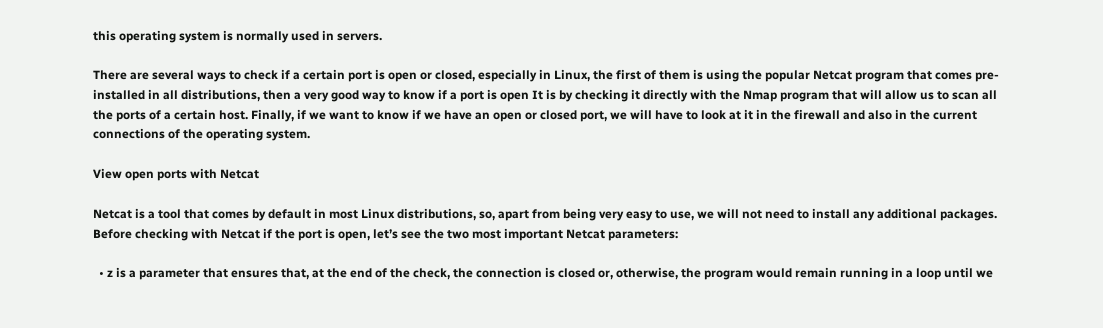this operating system is normally used in servers.

There are several ways to check if a certain port is open or closed, especially in Linux, the first of them is using the popular Netcat program that comes pre-installed in all distributions, then a very good way to know if a port is open It is by checking it directly with the Nmap program that will allow us to scan all the ports of a certain host. Finally, if we want to know if we have an open or closed port, we will have to look at it in the firewall and also in the current connections of the operating system.

View open ports with Netcat

Netcat is a tool that comes by default in most Linux distributions, so, apart from being very easy to use, we will not need to install any additional packages. Before checking with Netcat if the port is open, let’s see the two most important Netcat parameters:

  • z is a parameter that ensures that, at the end of the check, the connection is closed or, otherwise, the program would remain running in a loop until we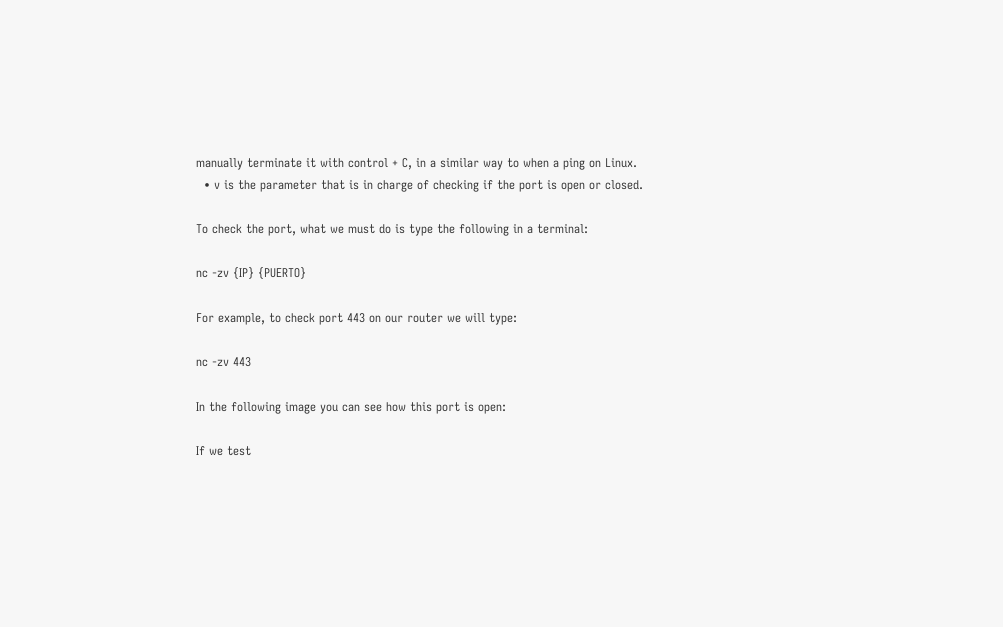manually terminate it with control + C, in a similar way to when a ping on Linux.
  • v is the parameter that is in charge of checking if the port is open or closed.

To check the port, what we must do is type the following in a terminal:

nc -zv {IP} {PUERTO}

For example, to check port 443 on our router we will type:

nc -zv 443

In the following image you can see how this port is open:

If we test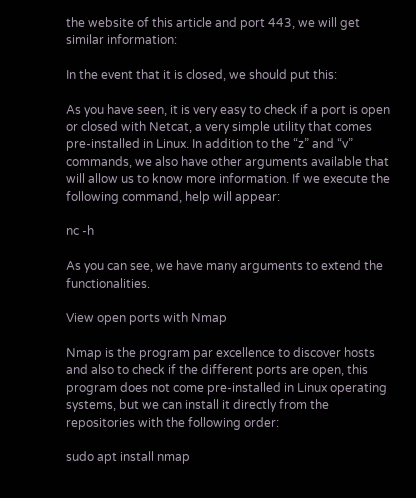the website of this article and port 443, we will get similar information:

In the event that it is closed, we should put this:

As you have seen, it is very easy to check if a port is open or closed with Netcat, a very simple utility that comes pre-installed in Linux. In addition to the “z” and “v” commands, we also have other arguments available that will allow us to know more information. If we execute the following command, help will appear:

nc -h

As you can see, we have many arguments to extend the functionalities.

View open ports with Nmap

Nmap is the program par excellence to discover hosts and also to check if the different ports are open, this program does not come pre-installed in Linux operating systems, but we can install it directly from the repositories with the following order:

sudo apt install nmap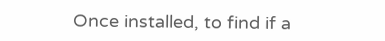Once installed, to find if a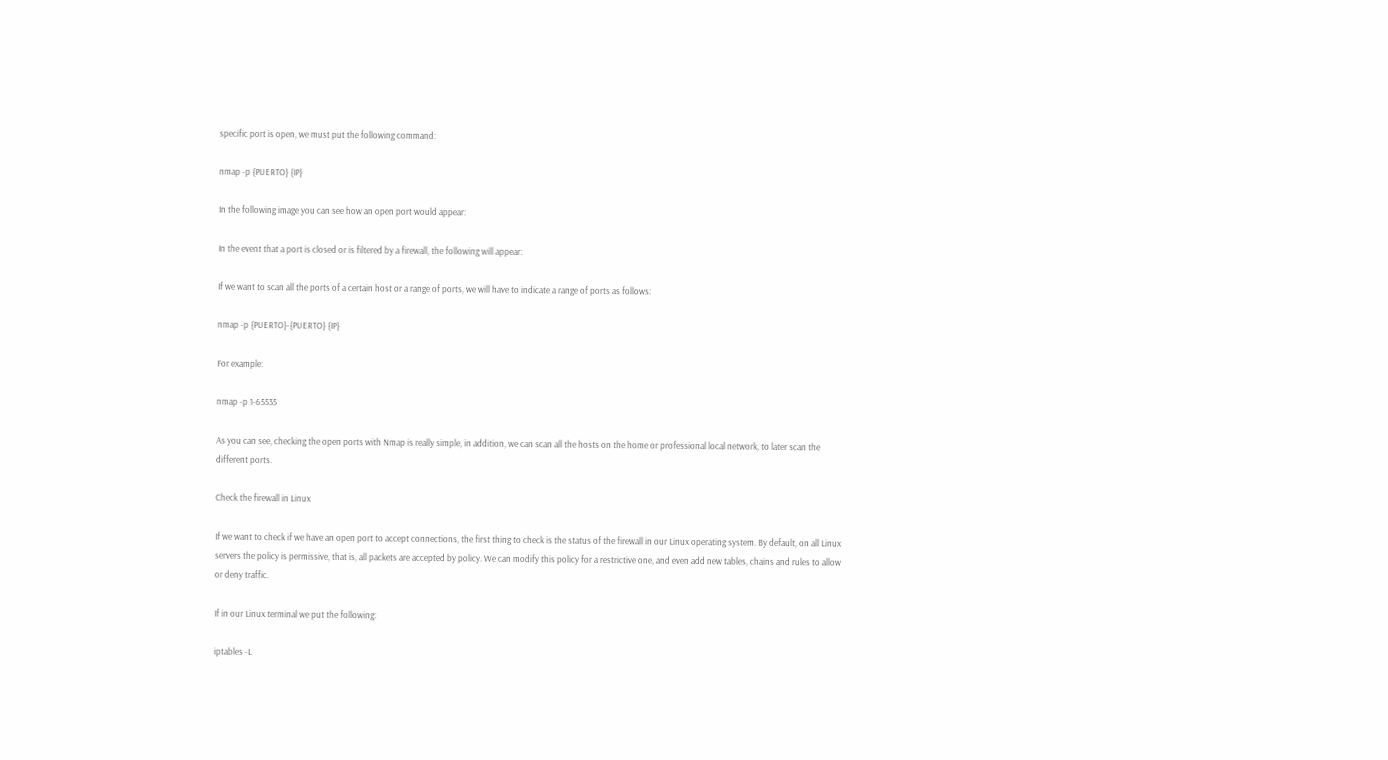specific port is open, we must put the following command:

nmap -p {PUERTO} {IP}

In the following image you can see how an open port would appear:

In the event that a port is closed or is filtered by a firewall, the following will appear:

If we want to scan all the ports of a certain host or a range of ports, we will have to indicate a range of ports as follows:

nmap -p {PUERTO}-{PUERTO} {IP}

For example:

nmap -p 1-65535

As you can see, checking the open ports with Nmap is really simple, in addition, we can scan all the hosts on the home or professional local network, to later scan the different ports.

Check the firewall in Linux

If we want to check if we have an open port to accept connections, the first thing to check is the status of the firewall in our Linux operating system. By default, on all Linux servers the policy is permissive, that is, all packets are accepted by policy. We can modify this policy for a restrictive one, and even add new tables, chains and rules to allow or deny traffic.

If in our Linux terminal we put the following:

iptables -L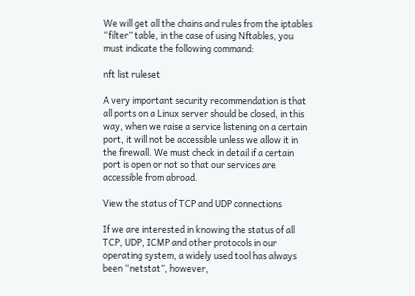We will get all the chains and rules from the iptables “filter” table, in the case of using Nftables, you must indicate the following command:

nft list ruleset

A very important security recommendation is that all ports on a Linux server should be closed, in this way, when we raise a service listening on a certain port, it will not be accessible unless we allow it in the firewall. We must check in detail if a certain port is open or not so that our services are accessible from abroad.

View the status of TCP and UDP connections

If we are interested in knowing the status of all TCP, UDP, ICMP and other protocols in our operating system, a widely used tool has always been “netstat”, however,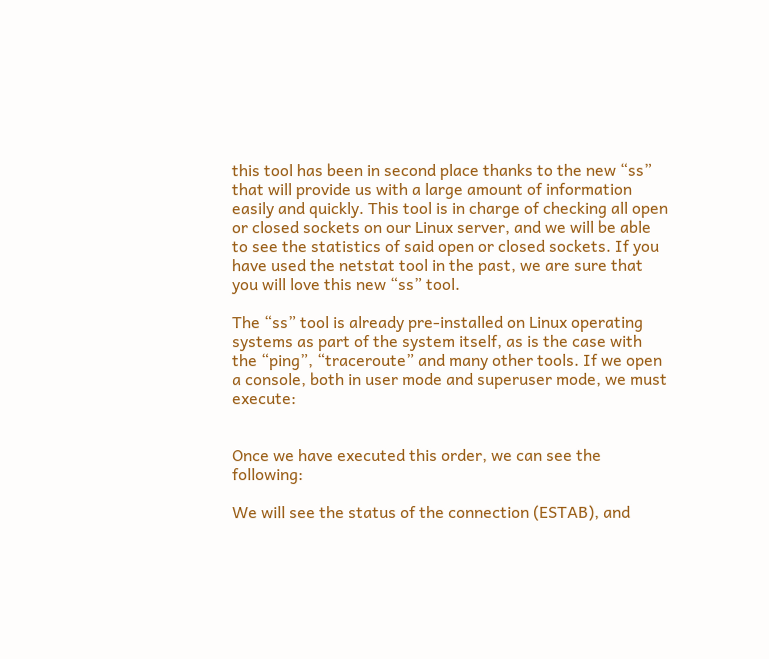this tool has been in second place thanks to the new “ss” that will provide us with a large amount of information easily and quickly. This tool is in charge of checking all open or closed sockets on our Linux server, and we will be able to see the statistics of said open or closed sockets. If you have used the netstat tool in the past, we are sure that you will love this new “ss” tool.

The “ss” tool is already pre-installed on Linux operating systems as part of the system itself, as is the case with the “ping”, “traceroute” and many other tools. If we open a console, both in user mode and superuser mode, we must execute:


Once we have executed this order, we can see the following:

We will see the status of the connection (ESTAB), and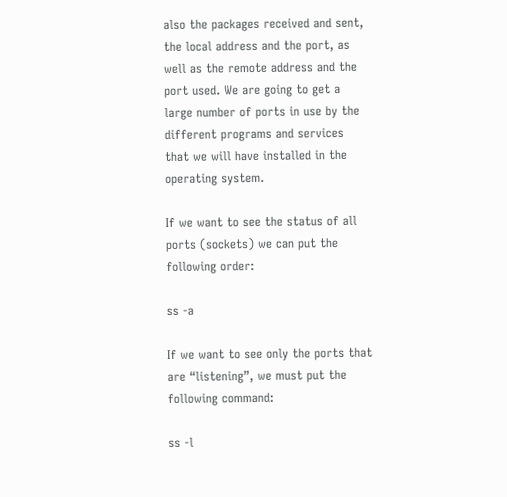also the packages received and sent, the local address and the port, as well as the remote address and the port used. We are going to get a large number of ports in use by the different programs and services that we will have installed in the operating system.

If we want to see the status of all ports (sockets) we can put the following order:

ss -a

If we want to see only the ports that are “listening”, we must put the following command:

ss -l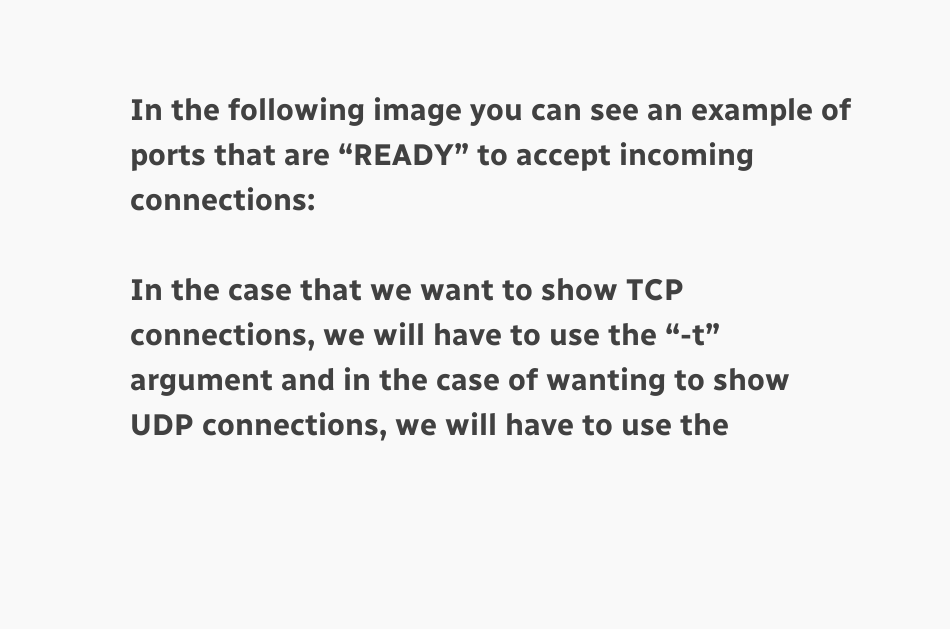In the following image you can see an example of ports that are “READY” to accept incoming connections:

In the case that we want to show TCP connections, we will have to use the “-t” argument and in the case of wanting to show UDP connections, we will have to use the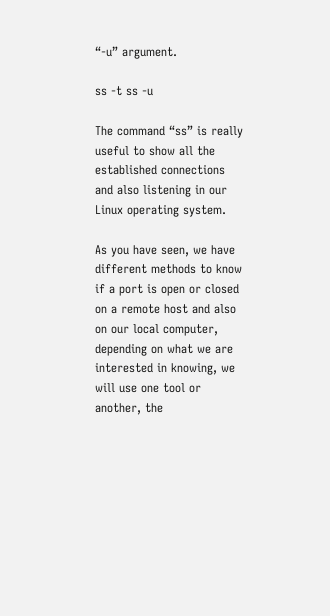“-u” argument.

ss -t ss -u

The command “ss” is really useful to show all the established connections and also listening in our Linux operating system.

As you have seen, we have different methods to know if a port is open or closed on a remote host and also on our local computer, depending on what we are interested in knowing, we will use one tool or another, the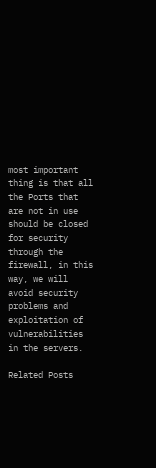most important thing is that all the Ports that are not in use should be closed for security through the firewall, in this way, we will avoid security problems and exploitation of vulnerabilities in the servers.

Related Posts